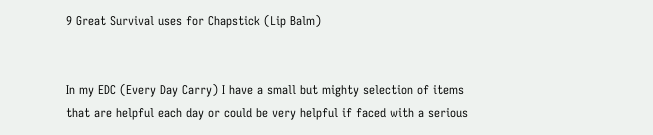9 Great Survival uses for Chapstick (Lip Balm)


In my EDC (Every Day Carry) I have a small but mighty selection of items that are helpful each day or could be very helpful if faced with a serious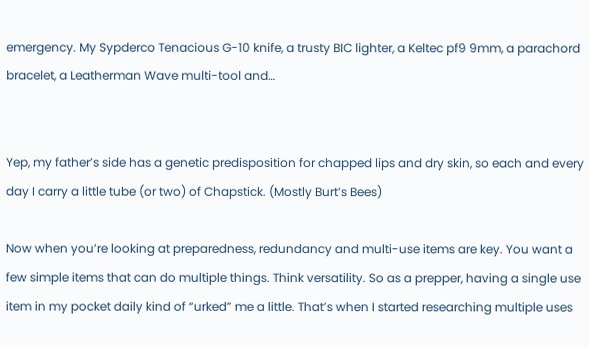emergency. My Sypderco Tenacious G-10 knife, a trusty BIC lighter, a Keltec pf9 9mm, a parachord bracelet, a Leatherman Wave multi-tool and…


Yep, my father’s side has a genetic predisposition for chapped lips and dry skin, so each and every day I carry a little tube (or two) of Chapstick. (Mostly Burt’s Bees)

Now when you’re looking at preparedness, redundancy and multi-use items are key. You want a few simple items that can do multiple things. Think versatility. So as a prepper, having a single use item in my pocket daily kind of “urked” me a little. That’s when I started researching multiple uses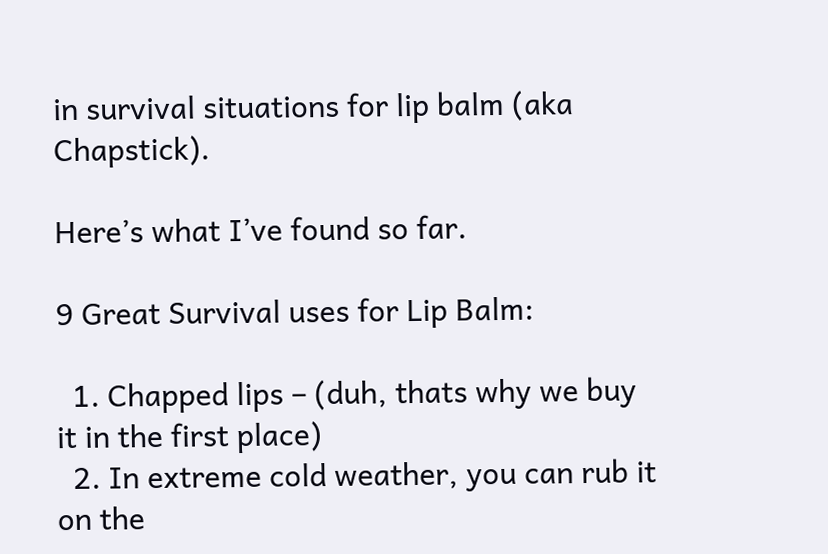in survival situations for lip balm (aka Chapstick).

Here’s what I’ve found so far.

9 Great Survival uses for Lip Balm:

  1. Chapped lips – (duh, thats why we buy it in the first place)
  2. In extreme cold weather, you can rub it on the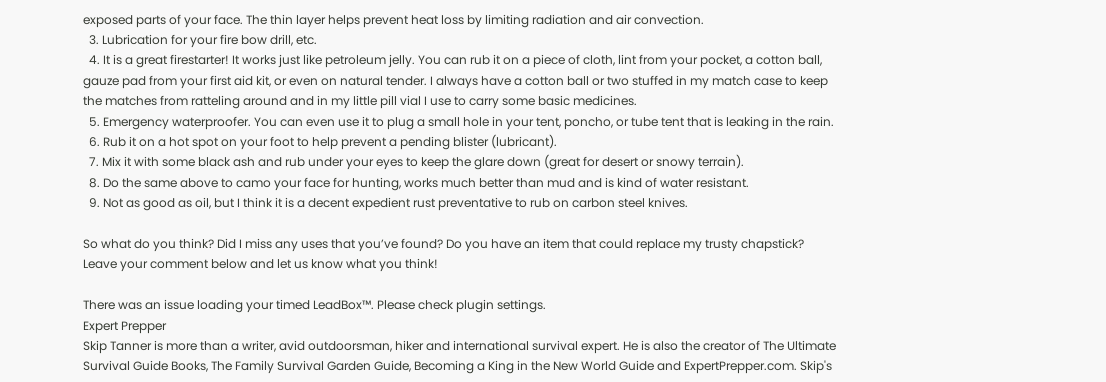exposed parts of your face. The thin layer helps prevent heat loss by limiting radiation and air convection.
  3. Lubrication for your fire bow drill, etc.
  4. It is a great firestarter! It works just like petroleum jelly. You can rub it on a piece of cloth, lint from your pocket, a cotton ball, gauze pad from your first aid kit, or even on natural tender. I always have a cotton ball or two stuffed in my match case to keep the matches from ratteling around and in my little pill vial I use to carry some basic medicines.
  5. Emergency waterproofer. You can even use it to plug a small hole in your tent, poncho, or tube tent that is leaking in the rain.
  6. Rub it on a hot spot on your foot to help prevent a pending blister (lubricant).
  7. Mix it with some black ash and rub under your eyes to keep the glare down (great for desert or snowy terrain).
  8. Do the same above to camo your face for hunting, works much better than mud and is kind of water resistant.
  9. Not as good as oil, but I think it is a decent expedient rust preventative to rub on carbon steel knives.

So what do you think? Did I miss any uses that you’ve found? Do you have an item that could replace my trusty chapstick? Leave your comment below and let us know what you think!

There was an issue loading your timed LeadBox™. Please check plugin settings.
Expert Prepper
Skip Tanner is more than a writer, avid outdoorsman, hiker and international survival expert. He is also the creator of The Ultimate Survival Guide Books, The Family Survival Garden Guide, Becoming a King in the New World Guide and ExpertPrepper.com. Skip's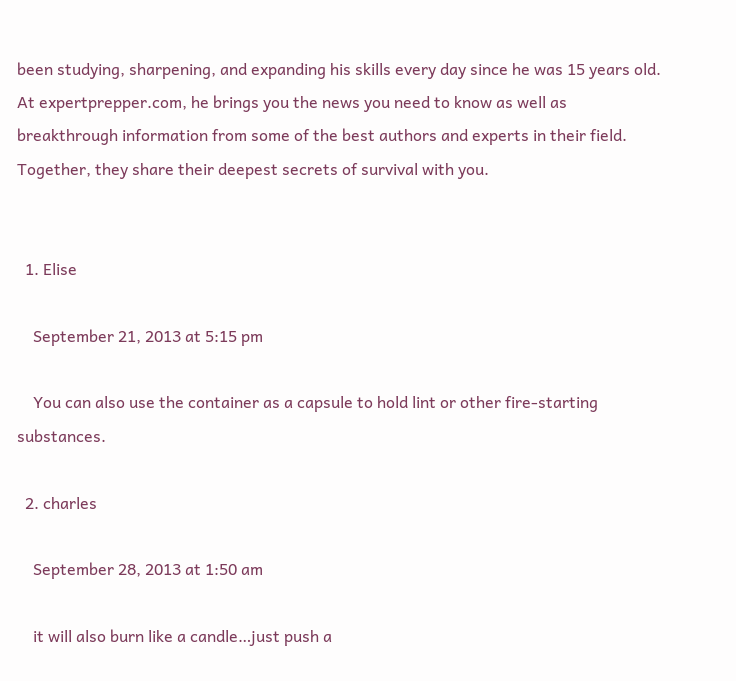been studying, sharpening, and expanding his skills every day since he was 15 years old. At expertprepper.com, he brings you the news you need to know as well as breakthrough information from some of the best authors and experts in their field. Together, they share their deepest secrets of survival with you.


  1. Elise

    September 21, 2013 at 5:15 pm

    You can also use the container as a capsule to hold lint or other fire-starting substances.

  2. charles

    September 28, 2013 at 1:50 am

    it will also burn like a candle…just push a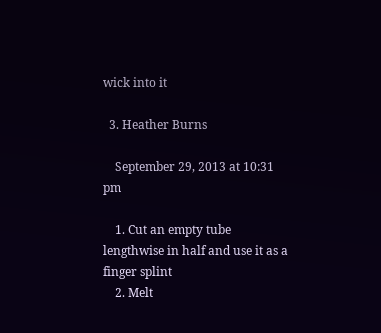wick into it

  3. Heather Burns

    September 29, 2013 at 10:31 pm

    1. Cut an empty tube lengthwise in half and use it as a finger splint
    2. Melt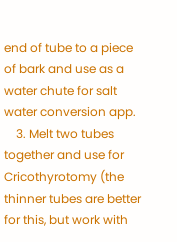end of tube to a piece of bark and use as a water chute for salt water conversion app.
    3. Melt two tubes together and use for Cricothyrotomy (the thinner tubes are better for this, but work with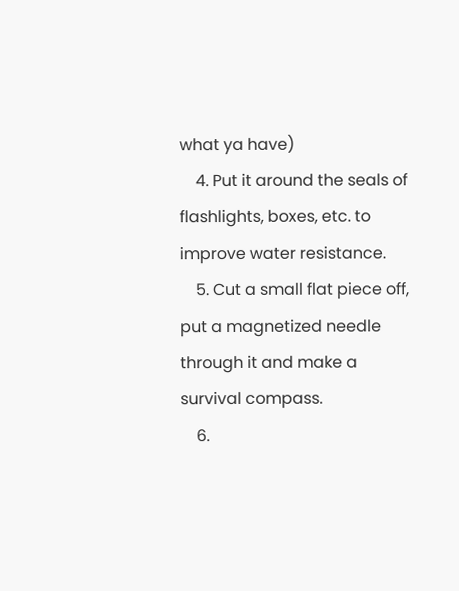what ya have)
    4. Put it around the seals of flashlights, boxes, etc. to improve water resistance.
    5. Cut a small flat piece off, put a magnetized needle through it and make a survival compass.
    6.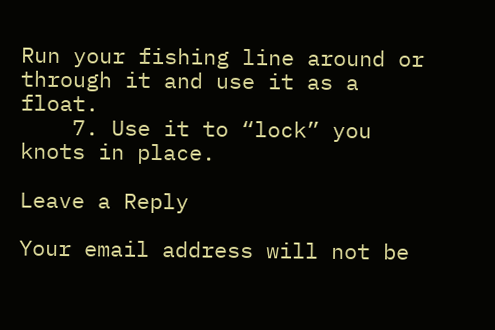Run your fishing line around or through it and use it as a float.
    7. Use it to “lock” you knots in place.

Leave a Reply

Your email address will not be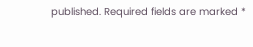published. Required fields are marked *